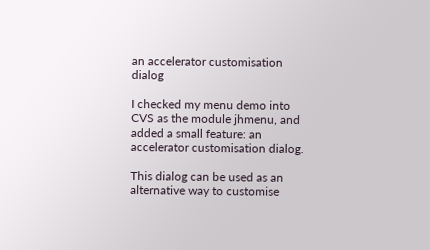an accelerator customisation dialog

I checked my menu demo into CVS as the module jhmenu, and added a small feature: an accelerator customisation dialog.

This dialog can be used as an alternative way to customise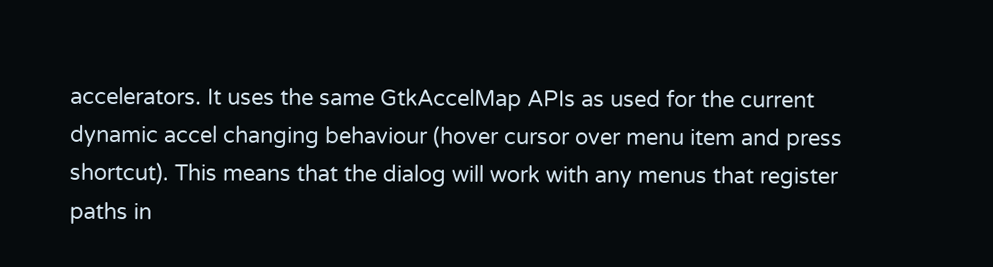accelerators. It uses the same GtkAccelMap APIs as used for the current dynamic accel changing behaviour (hover cursor over menu item and press shortcut). This means that the dialog will work with any menus that register paths in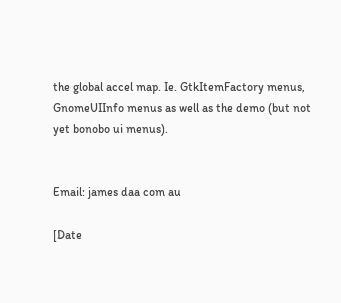the global accel map. Ie. GtkItemFactory menus, GnomeUIInfo menus as well as the demo (but not yet bonobo ui menus).


Email: james daa com au

[Date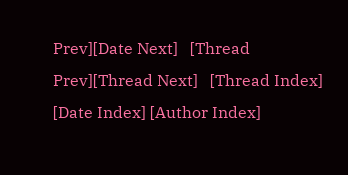Prev][Date Next]   [Thread Prev][Thread Next]   [Thread Index] [Date Index] [Author Index]